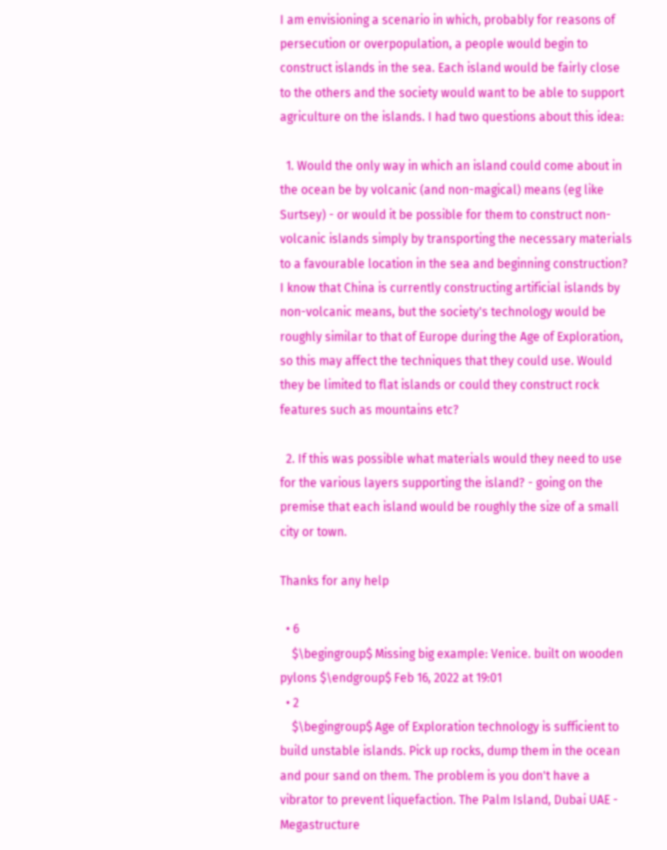I am envisioning a scenario in which, probably for reasons of persecution or overpopulation, a people would begin to construct islands in the sea. Each island would be fairly close to the others and the society would want to be able to support agriculture on the islands. I had two questions about this idea:

  1. Would the only way in which an island could come about in the ocean be by volcanic (and non-magical) means (eg like Surtsey) - or would it be possible for them to construct non-volcanic islands simply by transporting the necessary materials to a favourable location in the sea and beginning construction? I know that China is currently constructing artificial islands by non-volcanic means, but the society's technology would be roughly similar to that of Europe during the Age of Exploration, so this may affect the techniques that they could use. Would they be limited to flat islands or could they construct rock features such as mountains etc?

  2. If this was possible what materials would they need to use for the various layers supporting the island? - going on the premise that each island would be roughly the size of a small city or town.

Thanks for any help

  • 6
    $\begingroup$ Missing big example: Venice. built on wooden pylons $\endgroup$ Feb 16, 2022 at 19:01
  • 2
    $\begingroup$ Age of Exploration technology is sufficient to build unstable islands. Pick up rocks, dump them in the ocean and pour sand on them. The problem is you don't have a vibrator to prevent liquefaction. The Palm Island, Dubai UAE - Megastructure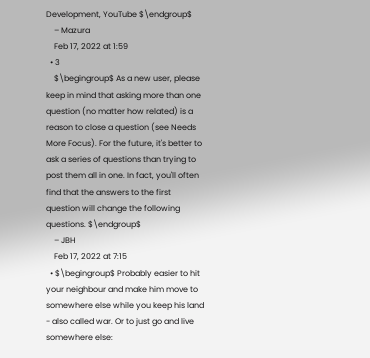Development, YouTube $\endgroup$
    – Mazura
    Feb 17, 2022 at 1:59
  • 3
    $\begingroup$ As a new user, please keep in mind that asking more than one question (no matter how related) is a reason to close a question (see Needs More Focus). For the future, it's better to ask a series of questions than trying to post them all in one. In fact, you'll often find that the answers to the first question will change the following questions. $\endgroup$
    – JBH
    Feb 17, 2022 at 7:15
  • $\begingroup$ Probably easier to hit your neighbour and make him move to somewhere else while you keep his land - also called war. Or to just go and live somewhere else: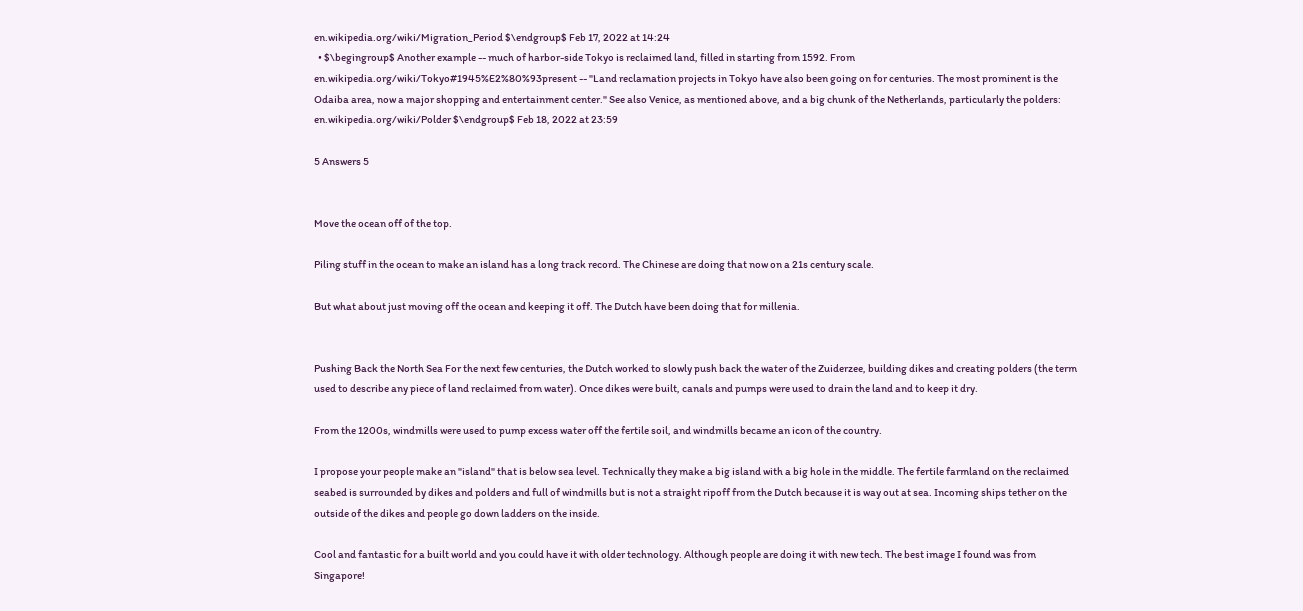en.wikipedia.org/wiki/Migration_Period $\endgroup$ Feb 17, 2022 at 14:24
  • $\begingroup$ Another example -- much of harbor-side Tokyo is reclaimed land, filled in starting from 1592. From en.wikipedia.org/wiki/Tokyo#1945%E2%80%93present -- "Land reclamation projects in Tokyo have also been going on for centuries. The most prominent is the Odaiba area, now a major shopping and entertainment center." See also Venice, as mentioned above, and a big chunk of the Netherlands, particularly the polders: en.wikipedia.org/wiki/Polder $\endgroup$ Feb 18, 2022 at 23:59

5 Answers 5


Move the ocean off of the top.

Piling stuff in the ocean to make an island has a long track record. The Chinese are doing that now on a 21s century scale.

But what about just moving off the ocean and keeping it off. The Dutch have been doing that for millenia.


Pushing Back the North Sea For the next few centuries, the Dutch worked to slowly push back the water of the Zuiderzee, building dikes and creating polders (the term used to describe any piece of land reclaimed from water). Once dikes were built, canals and pumps were used to drain the land and to keep it dry.

From the 1200s, windmills were used to pump excess water off the fertile soil, and windmills became an icon of the country.

I propose your people make an "island" that is below sea level. Technically they make a big island with a big hole in the middle. The fertile farmland on the reclaimed seabed is surrounded by dikes and polders and full of windmills but is not a straight ripoff from the Dutch because it is way out at sea. Incoming ships tether on the outside of the dikes and people go down ladders on the inside.

Cool and fantastic for a built world and you could have it with older technology. Although people are doing it with new tech. The best image I found was from Singapore!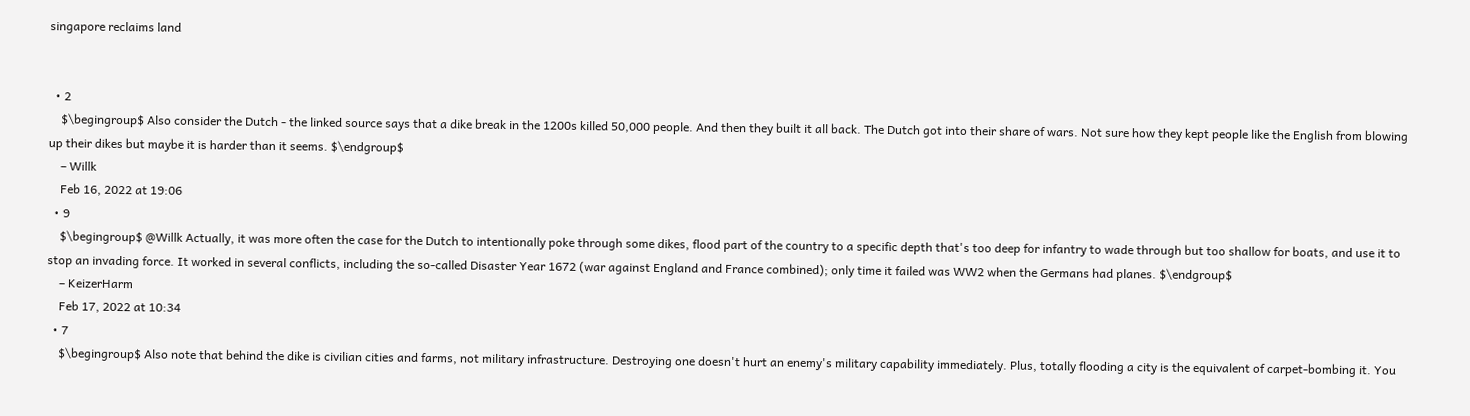singapore reclaims land


  • 2
    $\begingroup$ Also consider the Dutch - the linked source says that a dike break in the 1200s killed 50,000 people. And then they built it all back. The Dutch got into their share of wars. Not sure how they kept people like the English from blowing up their dikes but maybe it is harder than it seems. $\endgroup$
    – Willk
    Feb 16, 2022 at 19:06
  • 9
    $\begingroup$ @Willk Actually, it was more often the case for the Dutch to intentionally poke through some dikes, flood part of the country to a specific depth that's too deep for infantry to wade through but too shallow for boats, and use it to stop an invading force. It worked in several conflicts, including the so-called Disaster Year 1672 (war against England and France combined); only time it failed was WW2 when the Germans had planes. $\endgroup$
    – KeizerHarm
    Feb 17, 2022 at 10:34
  • 7
    $\begingroup$ Also note that behind the dike is civilian cities and farms, not military infrastructure. Destroying one doesn't hurt an enemy's military capability immediately. Plus, totally flooding a city is the equivalent of carpet-bombing it. You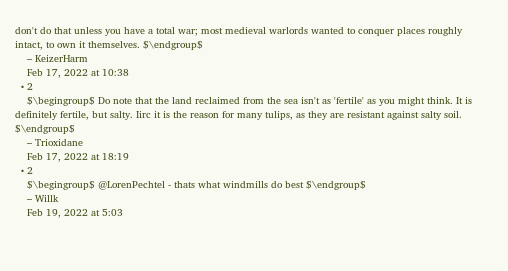don't do that unless you have a total war; most medieval warlords wanted to conquer places roughly intact, to own it themselves. $\endgroup$
    – KeizerHarm
    Feb 17, 2022 at 10:38
  • 2
    $\begingroup$ Do note that the land reclaimed from the sea isn't as 'fertile' as you might think. It is definitely fertile, but salty. Iirc it is the reason for many tulips, as they are resistant against salty soil. $\endgroup$
    – Trioxidane
    Feb 17, 2022 at 18:19
  • 2
    $\begingroup$ @LorenPechtel - thats what windmills do best $\endgroup$
    – Willk
    Feb 19, 2022 at 5:03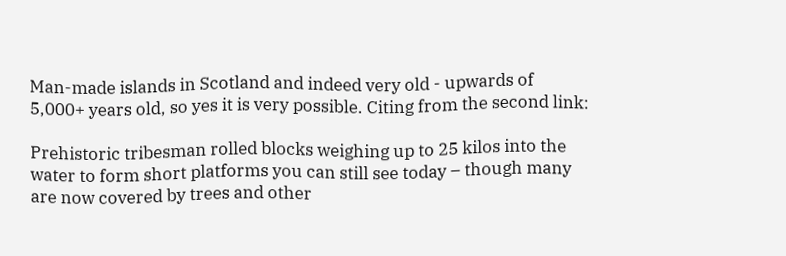Man-made islands in Scotland and indeed very old - upwards of 5,000+ years old, so yes it is very possible. Citing from the second link:

Prehistoric tribesman rolled blocks weighing up to 25 kilos into the water to form short platforms you can still see today – though many are now covered by trees and other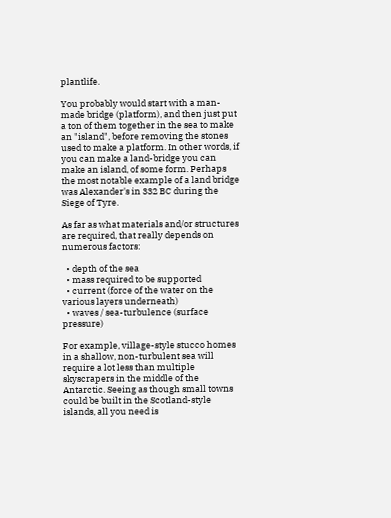plantlife.

You probably would start with a man-made bridge (platform), and then just put a ton of them together in the sea to make an "island", before removing the stones used to make a platform. In other words, if you can make a land-bridge you can make an island, of some form. Perhaps the most notable example of a land bridge was Alexander's in 332 BC during the Siege of Tyre.

As far as what materials and/or structures are required, that really depends on numerous factors:

  • depth of the sea
  • mass required to be supported
  • current (force of the water on the various layers underneath)
  • waves / sea-turbulence (surface pressure)

For example, village-style stucco homes in a shallow, non-turbulent sea will require a lot less than multiple skyscrapers in the middle of the Antarctic. Seeing as though small towns could be built in the Scotland-style islands, all you need is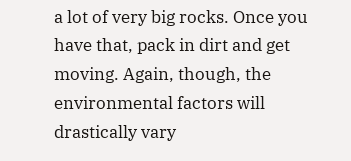a lot of very big rocks. Once you have that, pack in dirt and get moving. Again, though, the environmental factors will drastically vary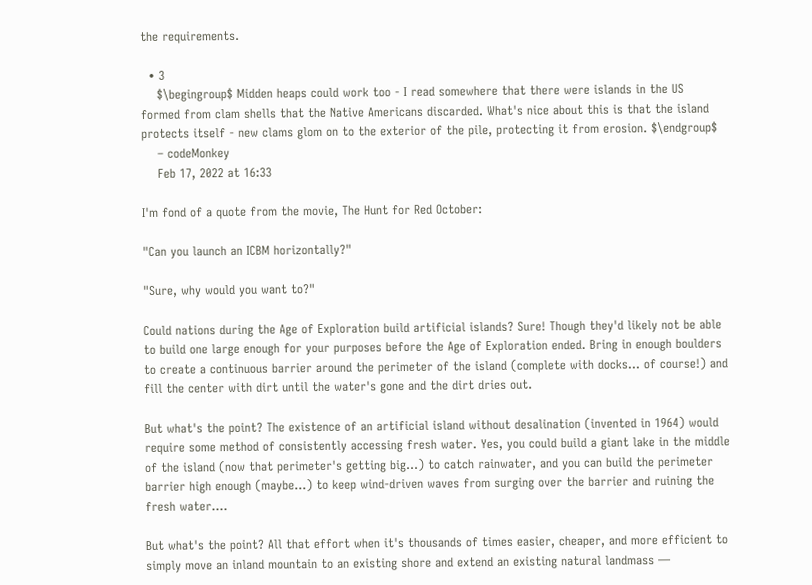the requirements.

  • 3
    $\begingroup$ Midden heaps could work too - I read somewhere that there were islands in the US formed from clam shells that the Native Americans discarded. What's nice about this is that the island protects itself - new clams glom on to the exterior of the pile, protecting it from erosion. $\endgroup$
    – codeMonkey
    Feb 17, 2022 at 16:33

I'm fond of a quote from the movie, The Hunt for Red October:

"Can you launch an ICBM horizontally?"

"Sure, why would you want to?"

Could nations during the Age of Exploration build artificial islands? Sure! Though they'd likely not be able to build one large enough for your purposes before the Age of Exploration ended. Bring in enough boulders to create a continuous barrier around the perimeter of the island (complete with docks... of course!) and fill the center with dirt until the water's gone and the dirt dries out.

But what's the point? The existence of an artificial island without desalination (invented in 1964) would require some method of consistently accessing fresh water. Yes, you could build a giant lake in the middle of the island (now that perimeter's getting big...) to catch rainwater, and you can build the perimeter barrier high enough (maybe...) to keep wind-driven waves from surging over the barrier and ruining the fresh water....

But what's the point? All that effort when it's thousands of times easier, cheaper, and more efficient to simply move an inland mountain to an existing shore and extend an existing natural landmass —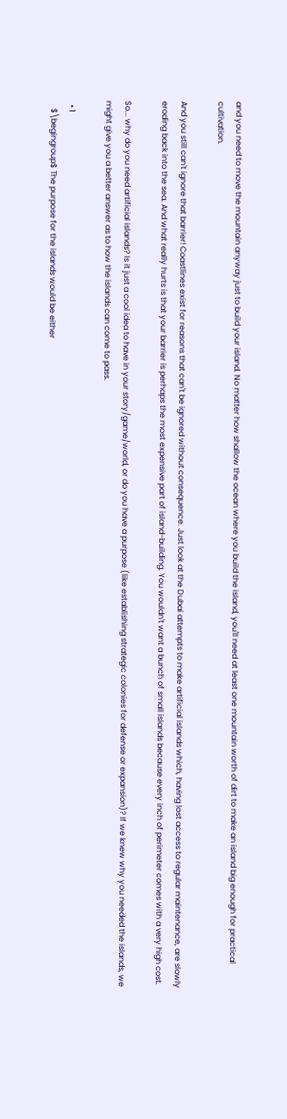and you need to move the mountain anyway just to build your island. No matter how shallow the ocean where you build the island, you'll need at least one mountain worth of dirt to make an island big enough for practical cultivation.

And you still can't ignore that barrier! Coastlines exist for reasons that can't be ignored without consequence. Just look at the Dubai attempts to make artificial islands which, having lost access to regular maintenance, are slowly eroding back into the sea. And what really hurts is that your barrier is perhaps the most expensive part of island-building. You wouldn't want a bunch of small islands because every inch of perimeter comes with a very high cost.

So... why do you need artificial islands? Is it just a cool idea to have in your story/game/world, or do you have a purpose (like establishing strategic colonies for defense or expansion)? If we knew why you needed the islands, we might give you a better answer as to how the islands can come to pass.

  • 1
    $\begingroup$ The purpose for the islands would be either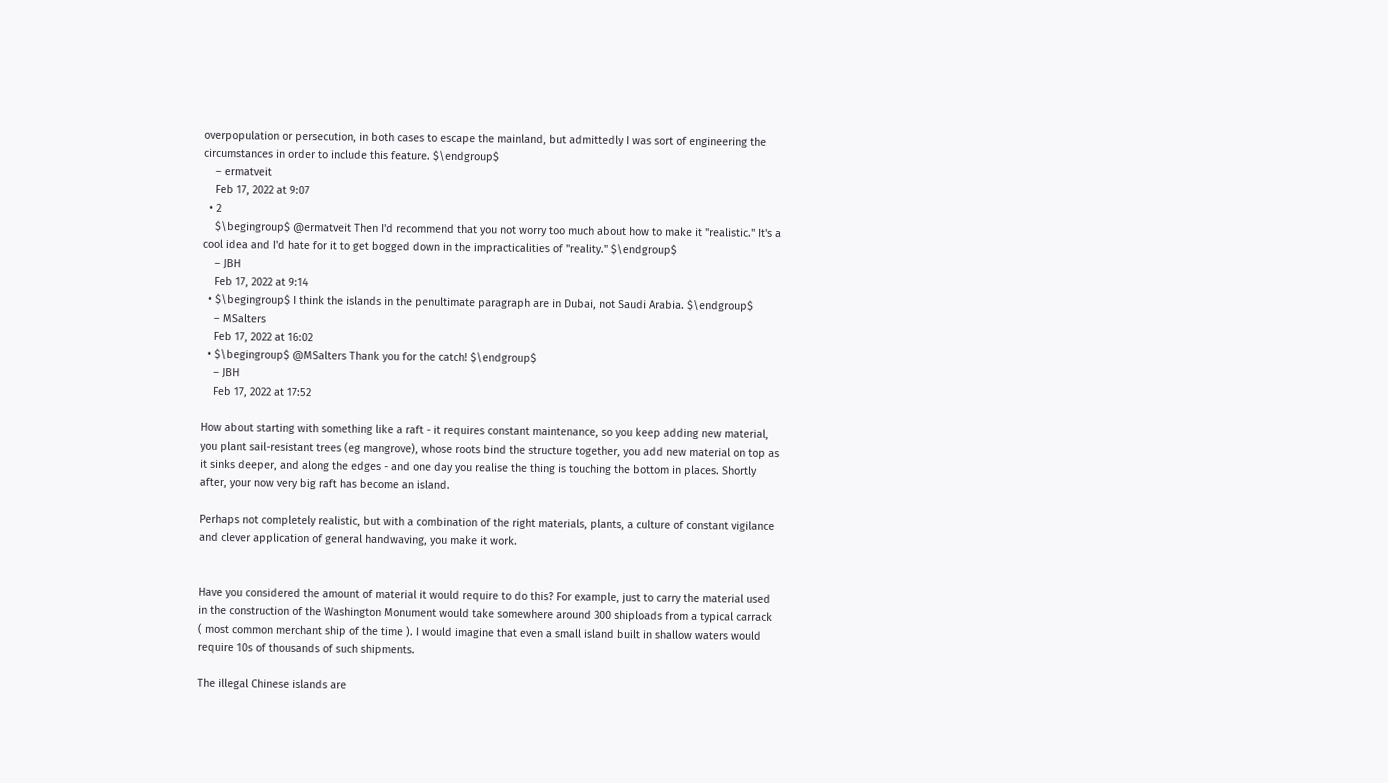overpopulation or persecution, in both cases to escape the mainland, but admittedly I was sort of engineering the circumstances in order to include this feature. $\endgroup$
    – ermatveit
    Feb 17, 2022 at 9:07
  • 2
    $\begingroup$ @ermatveit Then I'd recommend that you not worry too much about how to make it "realistic." It's a cool idea and I'd hate for it to get bogged down in the impracticalities of "reality." $\endgroup$
    – JBH
    Feb 17, 2022 at 9:14
  • $\begingroup$ I think the islands in the penultimate paragraph are in Dubai, not Saudi Arabia. $\endgroup$
    – MSalters
    Feb 17, 2022 at 16:02
  • $\begingroup$ @MSalters Thank you for the catch! $\endgroup$
    – JBH
    Feb 17, 2022 at 17:52

How about starting with something like a raft - it requires constant maintenance, so you keep adding new material, you plant sail-resistant trees (eg mangrove), whose roots bind the structure together, you add new material on top as it sinks deeper, and along the edges - and one day you realise the thing is touching the bottom in places. Shortly after, your now very big raft has become an island.

Perhaps not completely realistic, but with a combination of the right materials, plants, a culture of constant vigilance and clever application of general handwaving, you make it work.


Have you considered the amount of material it would require to do this? For example, just to carry the material used in the construction of the Washington Monument would take somewhere around 300 shiploads from a typical carrack ( most common merchant ship of the time ). I would imagine that even a small island built in shallow waters would require 10s of thousands of such shipments.

The illegal Chinese islands are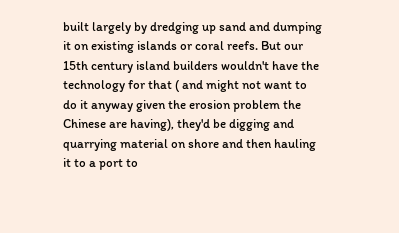built largely by dredging up sand and dumping it on existing islands or coral reefs. But our 15th century island builders wouldn't have the technology for that ( and might not want to do it anyway given the erosion problem the Chinese are having), they'd be digging and quarrying material on shore and then hauling it to a port to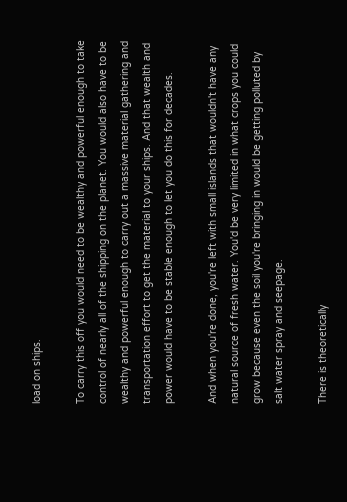load on ships.

To carry this off you would need to be wealthy and powerful enough to take control of nearly all of the shipping on the planet. You would also have to be wealthy and powerful enough to carry out a massive material gathering and transportation effort to get the material to your ships. And that wealth and power would have to be stable enough to let you do this for decades.

And when you're done, you're left with small islands that wouldn't have any natural source of fresh water. You'd be very limited in what crops you could grow because even the soil you're bringing in would be getting polluted by salt water spray and seepage.

There is theoretically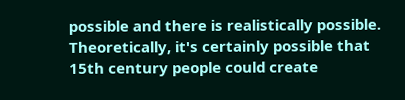possible and there is realistically possible. Theoretically, it's certainly possible that 15th century people could create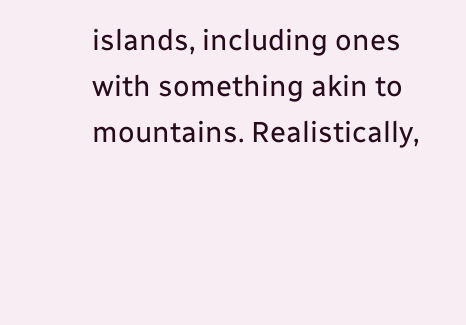islands, including ones with something akin to mountains. Realistically,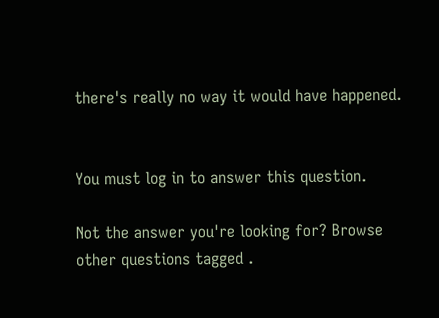there's really no way it would have happened.


You must log in to answer this question.

Not the answer you're looking for? Browse other questions tagged .